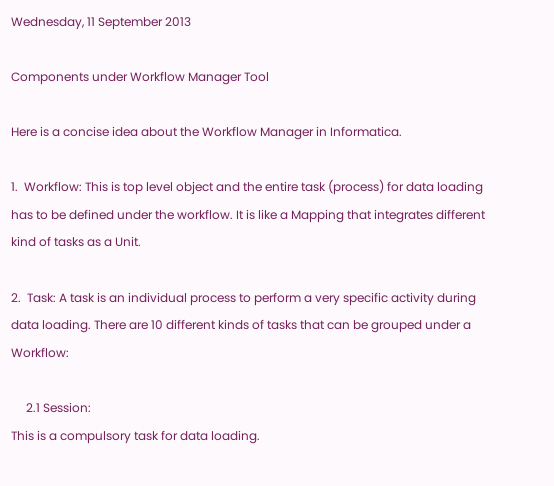Wednesday, 11 September 2013

Components under Workflow Manager Tool

Here is a concise idea about the Workflow Manager in Informatica.

1.  Workflow: This is top level object and the entire task (process) for data loading has to be defined under the workflow. It is like a Mapping that integrates different kind of tasks as a Unit.

2.  Task: A task is an individual process to perform a very specific activity during data loading. There are 10 different kinds of tasks that can be grouped under a Workflow:

     2.1 Session:
This is a compulsory task for data loading.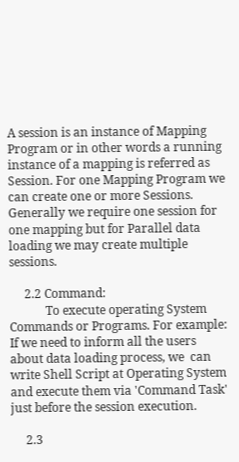A session is an instance of Mapping Program or in other words a running instance of a mapping is referred as Session. For one Mapping Program we can create one or more Sessions. Generally we require one session for one mapping but for Parallel data loading we may create multiple sessions.

     2.2 Command:
            To execute operating System Commands or Programs. For example: If we need to inform all the users about data loading process, we  can write Shell Script at Operating System and execute them via 'Command Task' just before the session execution.

     2.3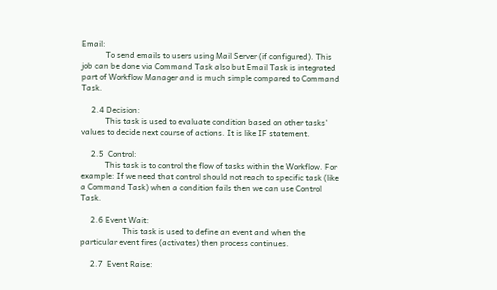Email:
            To send emails to users using Mail Server (if configured). This job can be done via Command Task also but Email Task is integrated part of Workflow Manager and is much simple compared to Command Task.

     2.4 Decision:
            This task is used to evaluate condition based on other tasks' values to decide next course of actions. It is like IF statement.

     2.5  Control:
            This task is to control the flow of tasks within the Workflow. For example: If we need that control should not reach to specific task (like a Command Task) when a condition fails then we can use Control Task.

     2.6 Event Wait:
                     This task is used to define an event and when the particular event fires (activates) then process continues.

     2.7  Event Raise: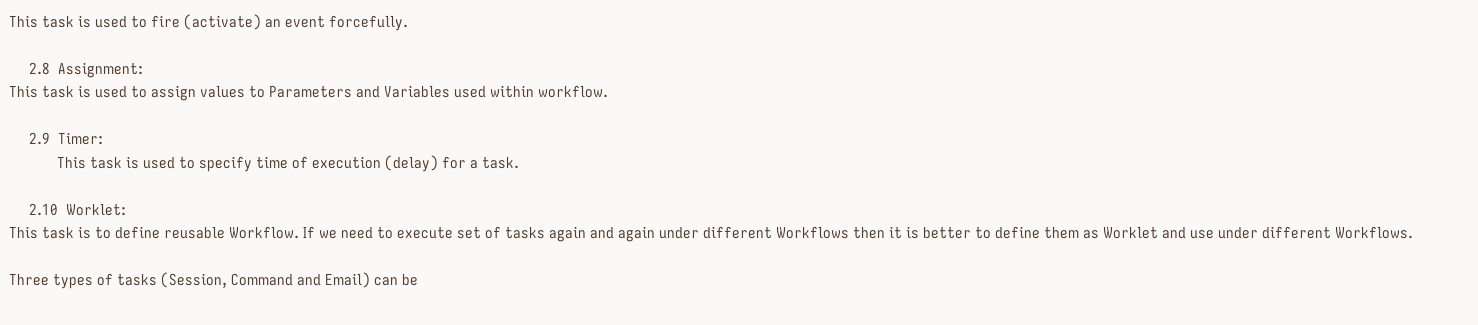This task is used to fire (activate) an event forcefully.

     2.8  Assignment:
This task is used to assign values to Parameters and Variables used within workflow.

     2.9  Timer:
            This task is used to specify time of execution (delay) for a task.

     2.10  Worklet:
This task is to define reusable Workflow. If we need to execute set of tasks again and again under different Workflows then it is better to define them as Worklet and use under different Workflows.

Three types of tasks (Session, Command and Email) can be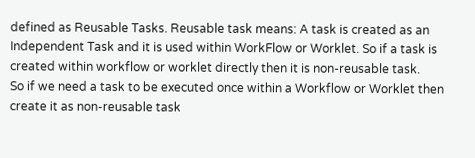defined as Reusable Tasks. Reusable task means: A task is created as an Independent Task and it is used within WorkFlow or Worklet. So if a task is created within workflow or worklet directly then it is non-reusable task.
So if we need a task to be executed once within a Workflow or Worklet then create it as non-reusable task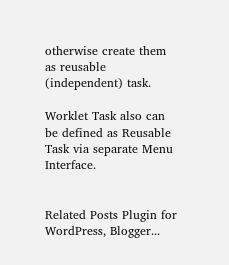otherwise create them as reusable (independent) task.

Worklet Task also can be defined as Reusable Task via separate Menu Interface.


Related Posts Plugin for WordPress, Blogger...